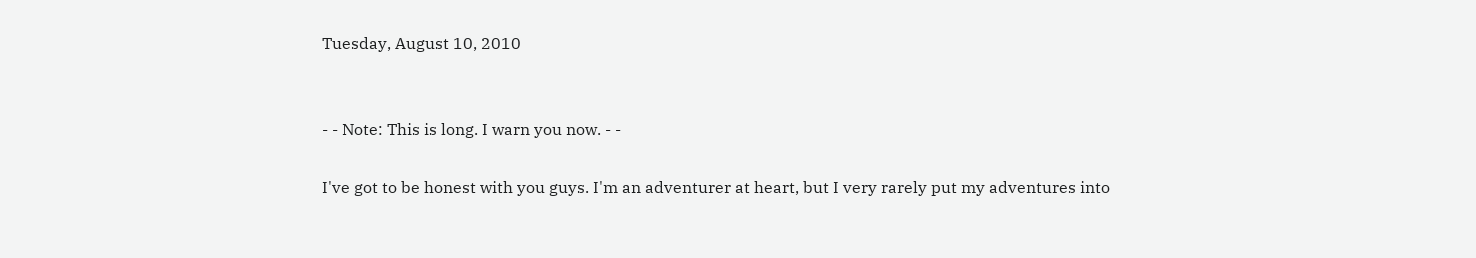Tuesday, August 10, 2010


- - Note: This is long. I warn you now. - -

I've got to be honest with you guys. I'm an adventurer at heart, but I very rarely put my adventures into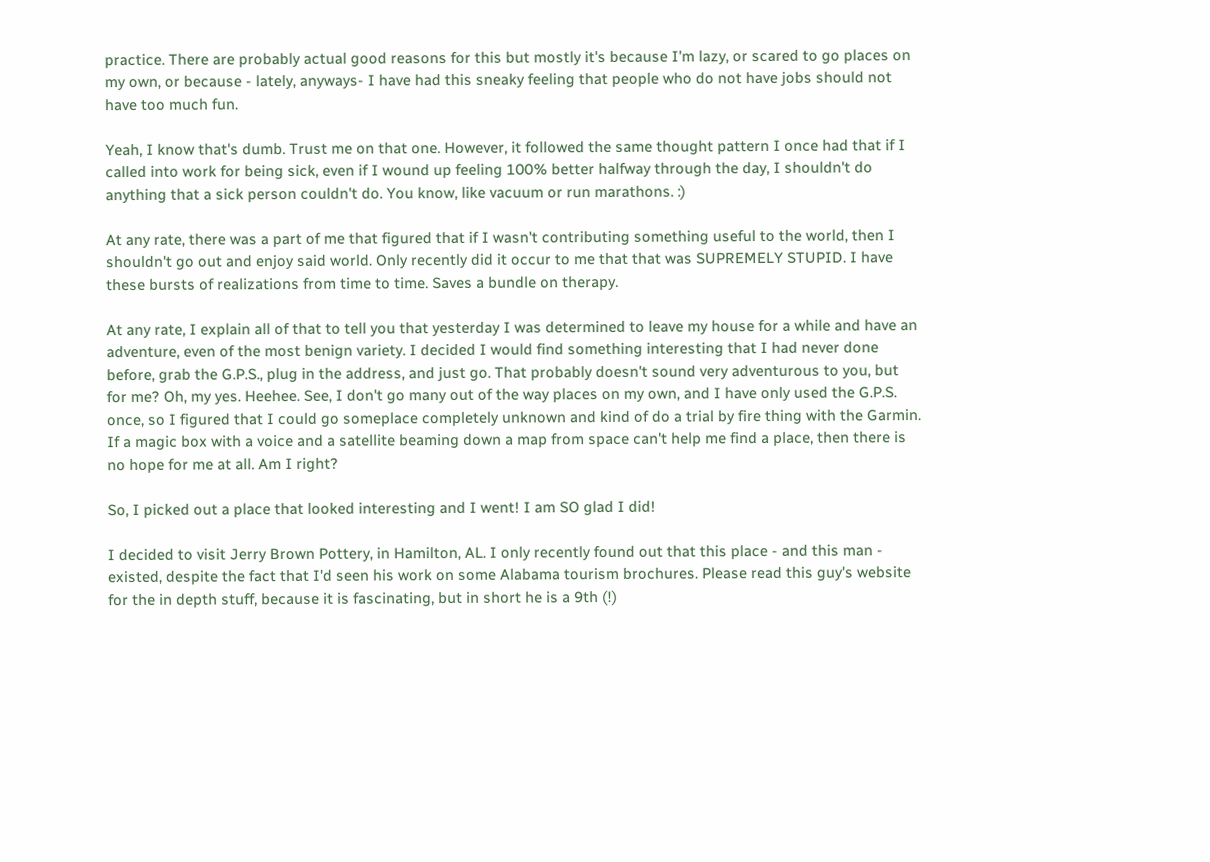practice. There are probably actual good reasons for this but mostly it's because I'm lazy, or scared to go places on my own, or because - lately, anyways- I have had this sneaky feeling that people who do not have jobs should not have too much fun.

Yeah, I know that's dumb. Trust me on that one. However, it followed the same thought pattern I once had that if I called into work for being sick, even if I wound up feeling 100% better halfway through the day, I shouldn't do anything that a sick person couldn't do. You know, like vacuum or run marathons. :)

At any rate, there was a part of me that figured that if I wasn't contributing something useful to the world, then I shouldn't go out and enjoy said world. Only recently did it occur to me that that was SUPREMELY STUPID. I have these bursts of realizations from time to time. Saves a bundle on therapy.

At any rate, I explain all of that to tell you that yesterday I was determined to leave my house for a while and have an adventure, even of the most benign variety. I decided I would find something interesting that I had never done before, grab the G.P.S., plug in the address, and just go. That probably doesn't sound very adventurous to you, but for me? Oh, my yes. Heehee. See, I don't go many out of the way places on my own, and I have only used the G.P.S. once, so I figured that I could go someplace completely unknown and kind of do a trial by fire thing with the Garmin. If a magic box with a voice and a satellite beaming down a map from space can't help me find a place, then there is no hope for me at all. Am I right?

So, I picked out a place that looked interesting and I went! I am SO glad I did!

I decided to visit Jerry Brown Pottery, in Hamilton, AL. I only recently found out that this place - and this man - existed, despite the fact that I'd seen his work on some Alabama tourism brochures. Please read this guy's website for the in depth stuff, because it is fascinating, but in short he is a 9th (!)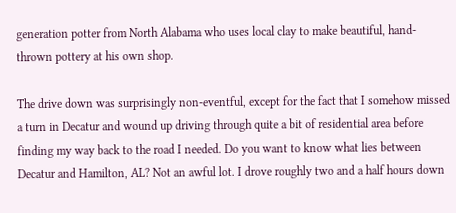generation potter from North Alabama who uses local clay to make beautiful, hand-thrown pottery at his own shop.

The drive down was surprisingly non-eventful, except for the fact that I somehow missed a turn in Decatur and wound up driving through quite a bit of residential area before finding my way back to the road I needed. Do you want to know what lies between Decatur and Hamilton, AL? Not an awful lot. I drove roughly two and a half hours down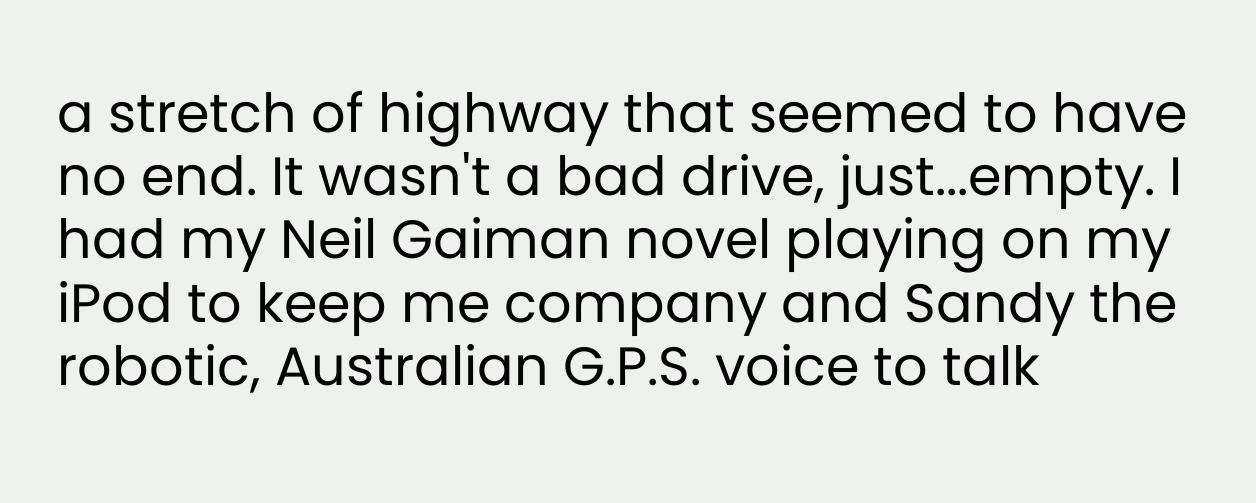a stretch of highway that seemed to have no end. It wasn't a bad drive, just...empty. I had my Neil Gaiman novel playing on my iPod to keep me company and Sandy the robotic, Australian G.P.S. voice to talk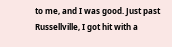to me, and I was good. Just past Russellville, I got hit with a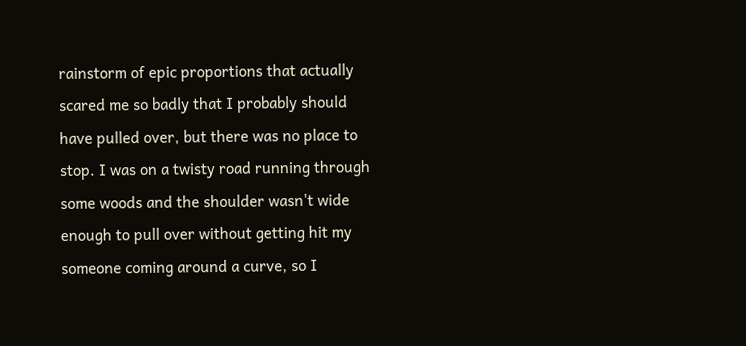rainstorm of epic proportions that actually scared me so badly that I probably should have pulled over, but there was no place to stop. I was on a twisty road running through some woods and the shoulder wasn't wide enough to pull over without getting hit my someone coming around a curve, so I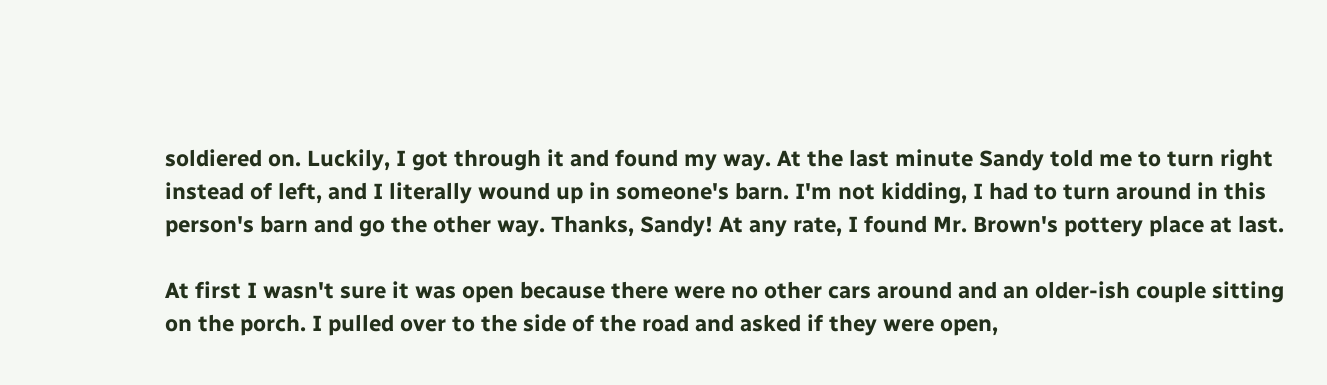soldiered on. Luckily, I got through it and found my way. At the last minute Sandy told me to turn right instead of left, and I literally wound up in someone's barn. I'm not kidding, I had to turn around in this person's barn and go the other way. Thanks, Sandy! At any rate, I found Mr. Brown's pottery place at last.

At first I wasn't sure it was open because there were no other cars around and an older-ish couple sitting on the porch. I pulled over to the side of the road and asked if they were open,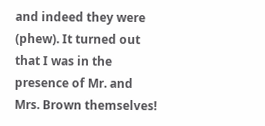and indeed they were (phew). It turned out that I was in the presence of Mr. and Mrs. Brown themselves!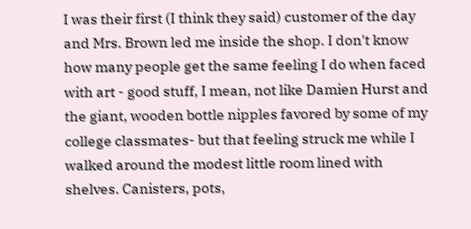I was their first (I think they said) customer of the day and Mrs. Brown led me inside the shop. I don't know how many people get the same feeling I do when faced with art - good stuff, I mean, not like Damien Hurst and the giant, wooden bottle nipples favored by some of my college classmates- but that feeling struck me while I walked around the modest little room lined with shelves. Canisters, pots,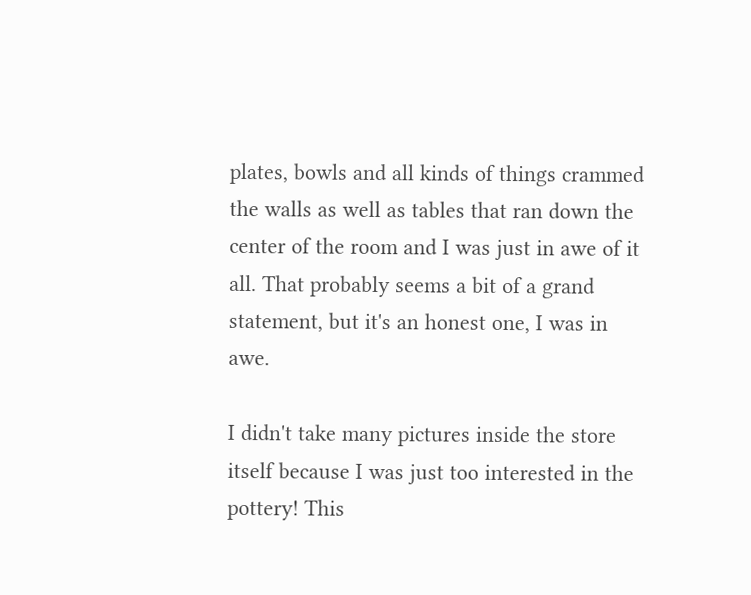plates, bowls and all kinds of things crammed the walls as well as tables that ran down the center of the room and I was just in awe of it all. That probably seems a bit of a grand statement, but it's an honest one, I was in awe.

I didn't take many pictures inside the store itself because I was just too interested in the pottery! This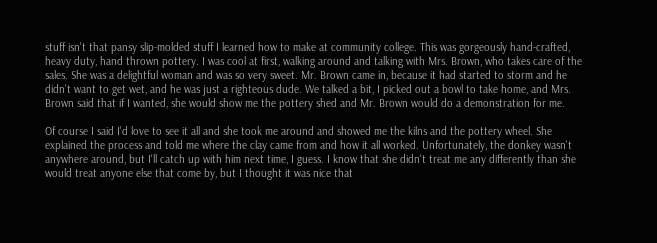stuff isn't that pansy slip-molded stuff I learned how to make at community college. This was gorgeously hand-crafted, heavy duty, hand thrown pottery. I was cool at first, walking around and talking with Mrs. Brown, who takes care of the sales. She was a delightful woman and was so very sweet. Mr. Brown came in, because it had started to storm and he didn't want to get wet, and he was just a righteous dude. We talked a bit, I picked out a bowl to take home, and Mrs. Brown said that if I wanted, she would show me the pottery shed and Mr. Brown would do a demonstration for me.

Of course I said I'd love to see it all and she took me around and showed me the kilns and the pottery wheel. She explained the process and told me where the clay came from and how it all worked. Unfortunately, the donkey wasn't anywhere around, but I'll catch up with him next time, I guess. I know that she didn't treat me any differently than she would treat anyone else that come by, but I thought it was nice that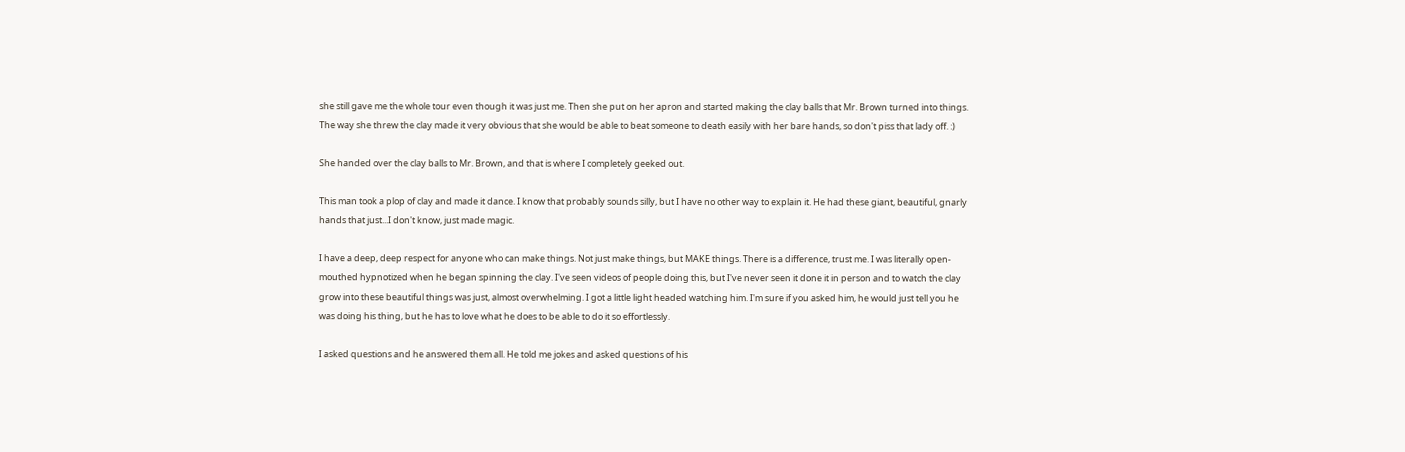she still gave me the whole tour even though it was just me. Then she put on her apron and started making the clay balls that Mr. Brown turned into things. The way she threw the clay made it very obvious that she would be able to beat someone to death easily with her bare hands, so don't piss that lady off. :)

She handed over the clay balls to Mr. Brown, and that is where I completely geeked out.

This man took a plop of clay and made it dance. I know that probably sounds silly, but I have no other way to explain it. He had these giant, beautiful, gnarly hands that just...I don't know, just made magic.

I have a deep, deep respect for anyone who can make things. Not just make things, but MAKE things. There is a difference, trust me. I was literally open-mouthed hypnotized when he began spinning the clay. I've seen videos of people doing this, but I've never seen it done it in person and to watch the clay grow into these beautiful things was just, almost overwhelming. I got a little light headed watching him. I'm sure if you asked him, he would just tell you he was doing his thing, but he has to love what he does to be able to do it so effortlessly.

I asked questions and he answered them all. He told me jokes and asked questions of his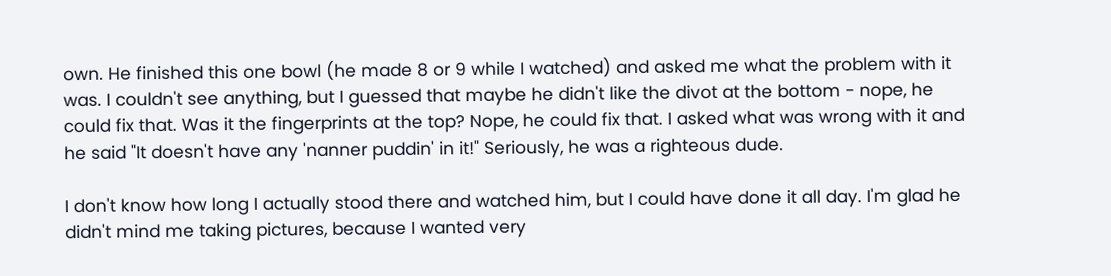own. He finished this one bowl (he made 8 or 9 while I watched) and asked me what the problem with it was. I couldn't see anything, but I guessed that maybe he didn't like the divot at the bottom - nope, he could fix that. Was it the fingerprints at the top? Nope, he could fix that. I asked what was wrong with it and he said "It doesn't have any 'nanner puddin' in it!" Seriously, he was a righteous dude.

I don't know how long I actually stood there and watched him, but I could have done it all day. I'm glad he didn't mind me taking pictures, because I wanted very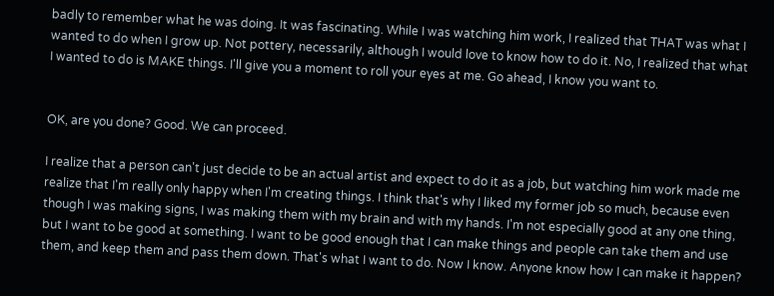badly to remember what he was doing. It was fascinating. While I was watching him work, I realized that THAT was what I wanted to do when I grow up. Not pottery, necessarily, although I would love to know how to do it. No, I realized that what I wanted to do is MAKE things. I'll give you a moment to roll your eyes at me. Go ahead, I know you want to.


OK, are you done? Good. We can proceed.

I realize that a person can't just decide to be an actual artist and expect to do it as a job, but watching him work made me realize that I'm really only happy when I'm creating things. I think that's why I liked my former job so much, because even though I was making signs, I was making them with my brain and with my hands. I'm not especially good at any one thing, but I want to be good at something. I want to be good enough that I can make things and people can take them and use them, and keep them and pass them down. That's what I want to do. Now I know. Anyone know how I can make it happen?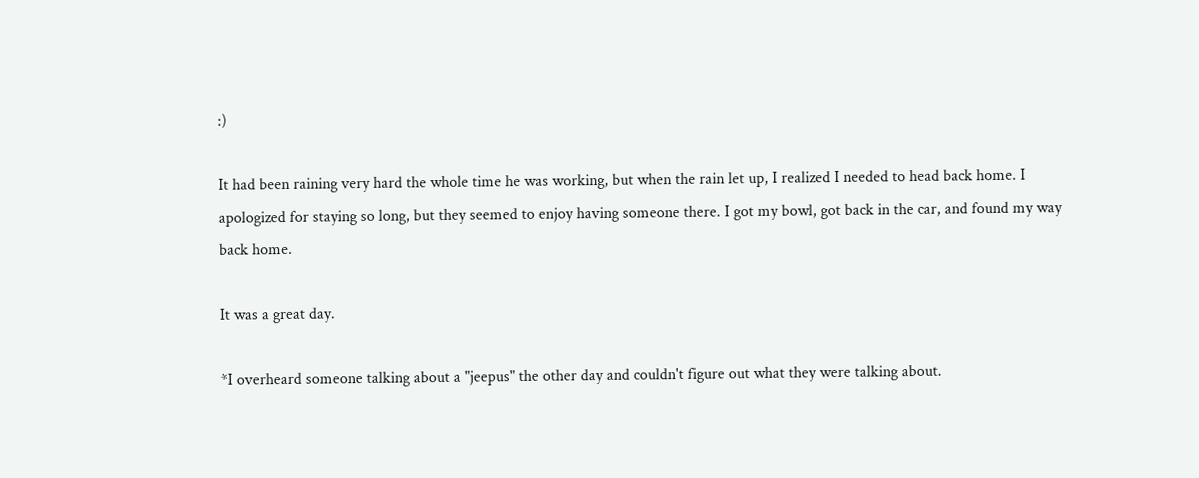:)

It had been raining very hard the whole time he was working, but when the rain let up, I realized I needed to head back home. I apologized for staying so long, but they seemed to enjoy having someone there. I got my bowl, got back in the car, and found my way back home.

It was a great day.

*I overheard someone talking about a "jeepus" the other day and couldn't figure out what they were talking about.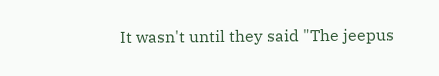It wasn't until they said "The jeepus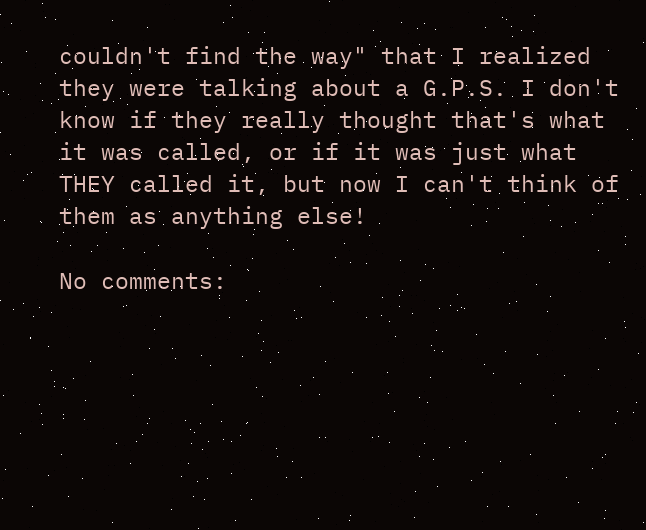couldn't find the way" that I realized they were talking about a G.P.S. I don't know if they really thought that's what it was called, or if it was just what THEY called it, but now I can't think of them as anything else!

No comments: